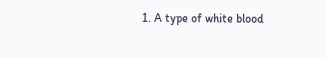1. A type of white blood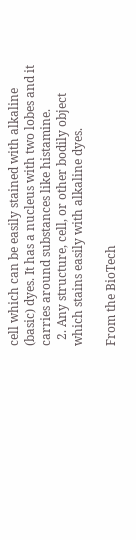cell which can be easily stained with alkaline (basic) dyes. It has a nucleus with two lobes and it carries around substances like histamine.
  2. Any structure, cell, or other bodily object which stains easily with alkaline dyes.

From the BioTech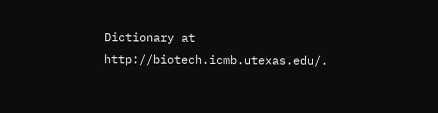Dictionary at http://biotech.icmb.utexas.edu/.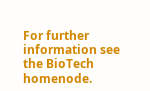For further information see the BioTech homenode.